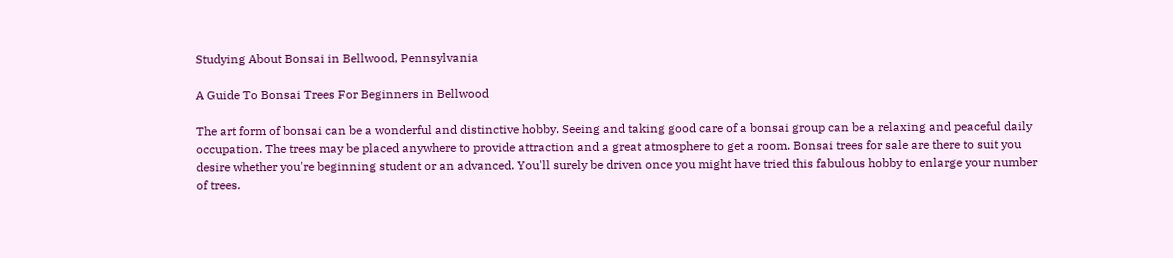Studying About Bonsai in Bellwood, Pennsylvania

A Guide To Bonsai Trees For Beginners in Bellwood

The art form of bonsai can be a wonderful and distinctive hobby. Seeing and taking good care of a bonsai group can be a relaxing and peaceful daily occupation. The trees may be placed anywhere to provide attraction and a great atmosphere to get a room. Bonsai trees for sale are there to suit you desire whether you're beginning student or an advanced. You'll surely be driven once you might have tried this fabulous hobby to enlarge your number of trees.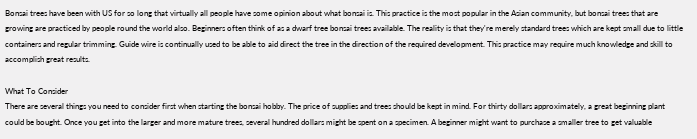Bonsai trees have been with US for so long that virtually all people have some opinion about what bonsai is. This practice is the most popular in the Asian community, but bonsai trees that are growing are practiced by people round the world also. Beginners often think of as a dwarf tree bonsai trees available. The reality is that they're merely standard trees which are kept small due to little containers and regular trimming. Guide wire is continually used to be able to aid direct the tree in the direction of the required development. This practice may require much knowledge and skill to accomplish great results.

What To Consider
There are several things you need to consider first when starting the bonsai hobby. The price of supplies and trees should be kept in mind. For thirty dollars approximately, a great beginning plant could be bought. Once you get into the larger and more mature trees, several hundred dollars might be spent on a specimen. A beginner might want to purchase a smaller tree to get valuable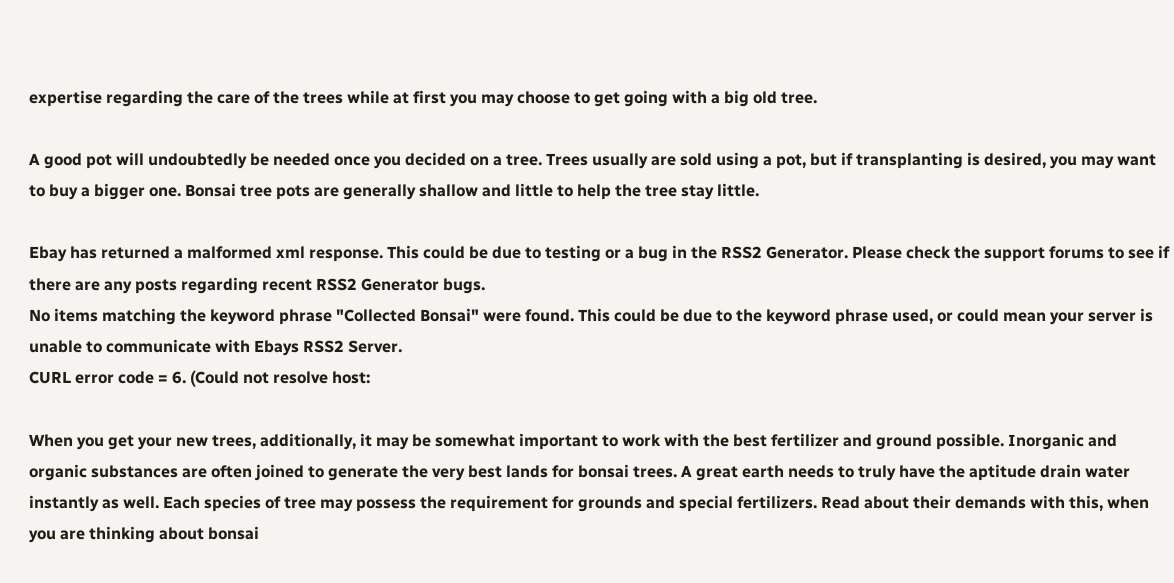expertise regarding the care of the trees while at first you may choose to get going with a big old tree.

A good pot will undoubtedly be needed once you decided on a tree. Trees usually are sold using a pot, but if transplanting is desired, you may want to buy a bigger one. Bonsai tree pots are generally shallow and little to help the tree stay little.

Ebay has returned a malformed xml response. This could be due to testing or a bug in the RSS2 Generator. Please check the support forums to see if there are any posts regarding recent RSS2 Generator bugs.
No items matching the keyword phrase "Collected Bonsai" were found. This could be due to the keyword phrase used, or could mean your server is unable to communicate with Ebays RSS2 Server.
CURL error code = 6. (Could not resolve host:

When you get your new trees, additionally, it may be somewhat important to work with the best fertilizer and ground possible. Inorganic and organic substances are often joined to generate the very best lands for bonsai trees. A great earth needs to truly have the aptitude drain water instantly as well. Each species of tree may possess the requirement for grounds and special fertilizers. Read about their demands with this, when you are thinking about bonsai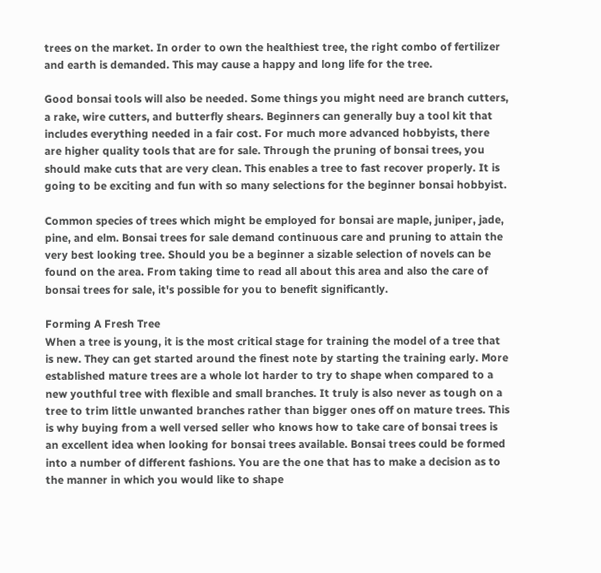trees on the market. In order to own the healthiest tree, the right combo of fertilizer and earth is demanded. This may cause a happy and long life for the tree.

Good bonsai tools will also be needed. Some things you might need are branch cutters, a rake, wire cutters, and butterfly shears. Beginners can generally buy a tool kit that includes everything needed in a fair cost. For much more advanced hobbyists, there are higher quality tools that are for sale. Through the pruning of bonsai trees, you should make cuts that are very clean. This enables a tree to fast recover properly. It is going to be exciting and fun with so many selections for the beginner bonsai hobbyist.

Common species of trees which might be employed for bonsai are maple, juniper, jade, pine, and elm. Bonsai trees for sale demand continuous care and pruning to attain the very best looking tree. Should you be a beginner a sizable selection of novels can be found on the area. From taking time to read all about this area and also the care of bonsai trees for sale, it's possible for you to benefit significantly.

Forming A Fresh Tree
When a tree is young, it is the most critical stage for training the model of a tree that is new. They can get started around the finest note by starting the training early. More established mature trees are a whole lot harder to try to shape when compared to a new youthful tree with flexible and small branches. It truly is also never as tough on a tree to trim little unwanted branches rather than bigger ones off on mature trees. This is why buying from a well versed seller who knows how to take care of bonsai trees is an excellent idea when looking for bonsai trees available. Bonsai trees could be formed into a number of different fashions. You are the one that has to make a decision as to the manner in which you would like to shape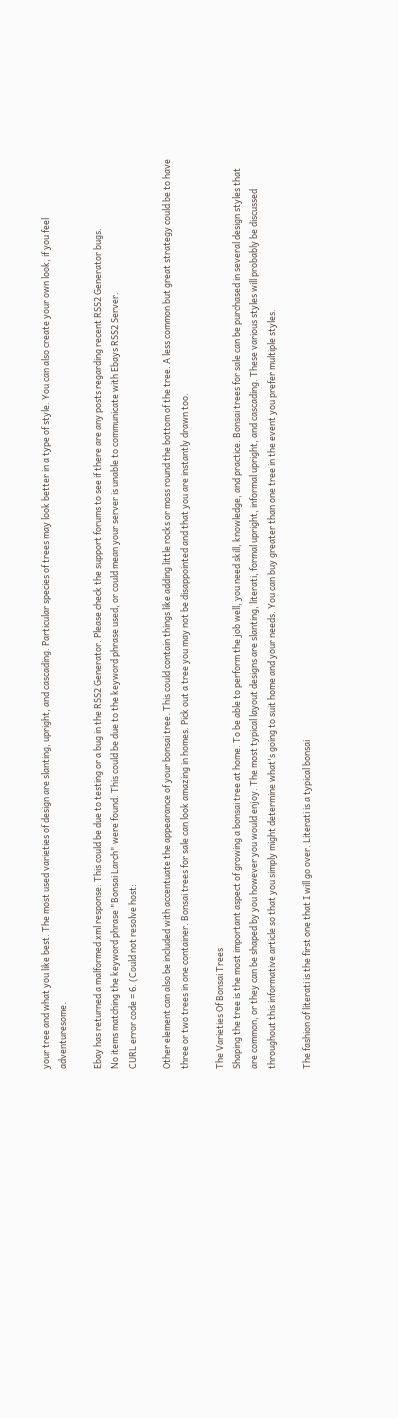your tree and what you like best. The most used varieties of design are slanting, upright, and cascading. Particular species of trees may look better in a type of style. You can also create your own look, if you feel adventuresome.

Ebay has returned a malformed xml response. This could be due to testing or a bug in the RSS2 Generator. Please check the support forums to see if there are any posts regarding recent RSS2 Generator bugs.
No items matching the keyword phrase "Bonsai Larch" were found. This could be due to the keyword phrase used, or could mean your server is unable to communicate with Ebays RSS2 Server.
CURL error code = 6. (Could not resolve host:

Other element can also be included with accentuate the appearance of your bonsai tree. This could contain things like adding little rocks or moss round the bottom of the tree. A less common but great strategy could be to have three or two trees in one container. Bonsai trees for sale can look amazing in homes. Pick out a tree you may not be disappointed and that you are instantly drawn too.

The Varieties Of Bonsai Trees
Shaping the tree is the most important aspect of growing a bonsai tree at home. To be able to perform the job well, you need skill, knowledge, and practice. Bonsai trees for sale can be purchased in several design styles that are common, or they can be shaped by you however you would enjoy. The most typical layout designs are slanting, literati, formal upright, informal upright, and cascading. These various styles will probably be discussed throughout this informative article so that you simply might determine what's going to suit home and your needs. You can buy greater than one tree in the event you prefer multiple styles.

The fashion of literati is the first one that I will go over. Literati is a typical bonsai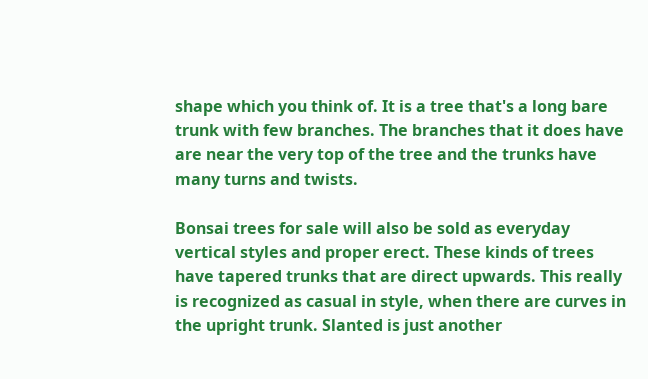shape which you think of. It is a tree that's a long bare trunk with few branches. The branches that it does have are near the very top of the tree and the trunks have many turns and twists.

Bonsai trees for sale will also be sold as everyday vertical styles and proper erect. These kinds of trees have tapered trunks that are direct upwards. This really is recognized as casual in style, when there are curves in the upright trunk. Slanted is just another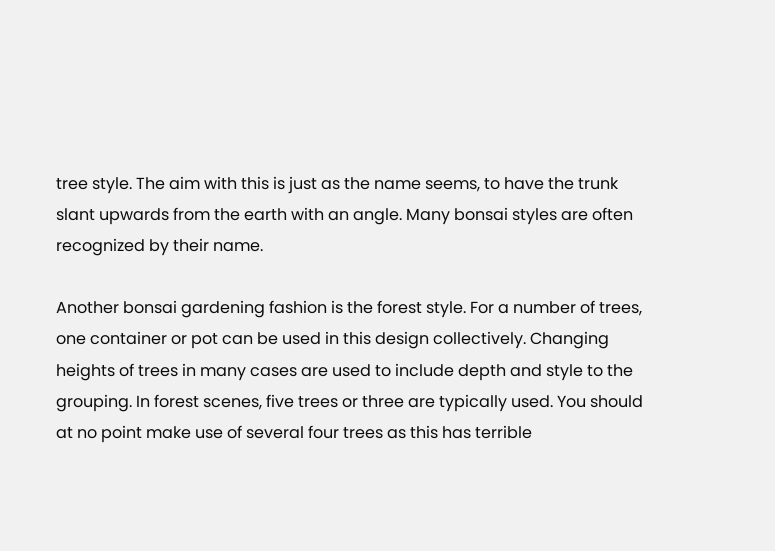tree style. The aim with this is just as the name seems, to have the trunk slant upwards from the earth with an angle. Many bonsai styles are often recognized by their name.

Another bonsai gardening fashion is the forest style. For a number of trees, one container or pot can be used in this design collectively. Changing heights of trees in many cases are used to include depth and style to the grouping. In forest scenes, five trees or three are typically used. You should at no point make use of several four trees as this has terrible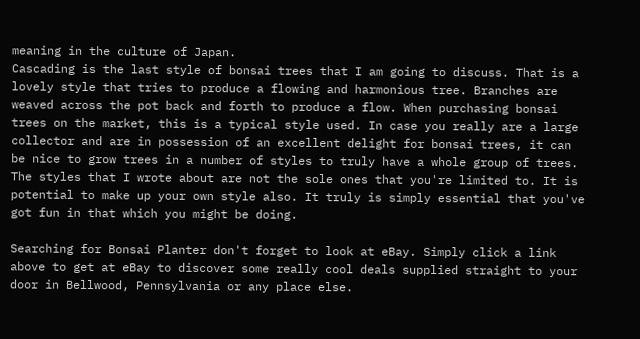meaning in the culture of Japan.
Cascading is the last style of bonsai trees that I am going to discuss. That is a lovely style that tries to produce a flowing and harmonious tree. Branches are weaved across the pot back and forth to produce a flow. When purchasing bonsai trees on the market, this is a typical style used. In case you really are a large collector and are in possession of an excellent delight for bonsai trees, it can be nice to grow trees in a number of styles to truly have a whole group of trees. The styles that I wrote about are not the sole ones that you're limited to. It is potential to make up your own style also. It truly is simply essential that you've got fun in that which you might be doing.

Searching for Bonsai Planter don't forget to look at eBay. Simply click a link above to get at eBay to discover some really cool deals supplied straight to your door in Bellwood, Pennsylvania or any place else.